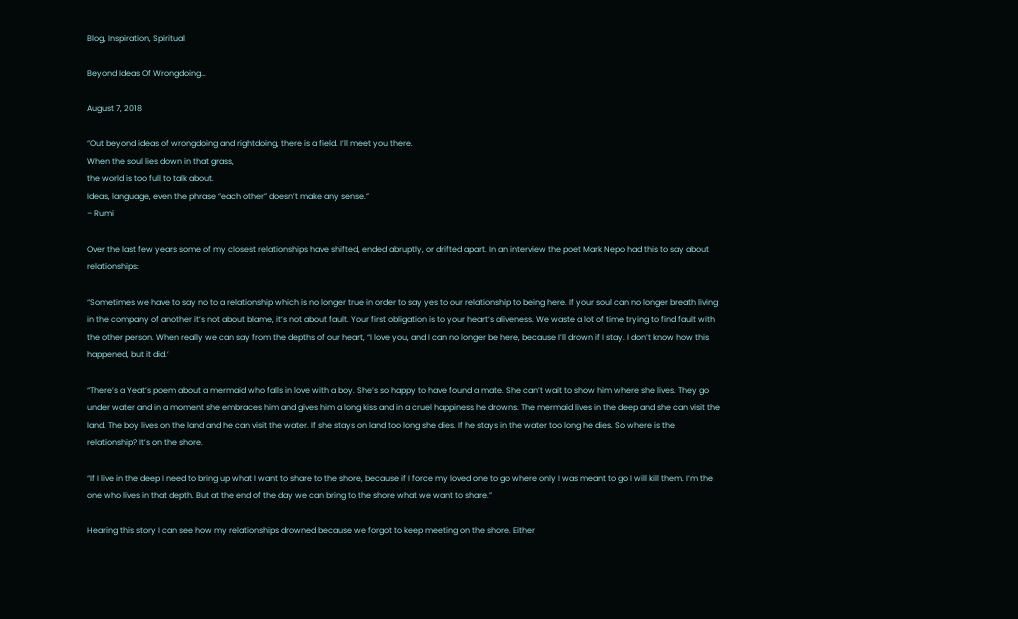Blog, Inspiration, Spiritual

Beyond Ideas Of Wrongdoing…

August 7, 2018

“Out beyond ideas of wrongdoing and rightdoing, there is a field. I’ll meet you there.
When the soul lies down in that grass,
the world is too full to talk about.
Ideas, language, even the phrase “each other” doesn’t make any sense.”
– Rumi

Over the last few years some of my closest relationships have shifted, ended abruptly, or drifted apart. In an interview the poet Mark Nepo had this to say about relationships:

“Sometimes we have to say no to a relationship which is no longer true in order to say yes to our relationship to being here. If your soul can no longer breath living in the company of another it’s not about blame, it’s not about fault. Your first obligation is to your heart’s aliveness. We waste a lot of time trying to find fault with the other person. When really we can say from the depths of our heart, “I love you, and I can no longer be here, because I’ll drown if I stay. I don’t know how this happened, but it did.’

“There’s a Yeat’s poem about a mermaid who falls in love with a boy. She’s so happy to have found a mate. She can’t wait to show him where she lives. They go under water and in a moment she embraces him and gives him a long kiss and in a cruel happiness he drowns. The mermaid lives in the deep and she can visit the land. The boy lives on the land and he can visit the water. If she stays on land too long she dies. If he stays in the water too long he dies. So where is the relationship? It’s on the shore.

“If I live in the deep I need to bring up what I want to share to the shore, because if I force my loved one to go where only I was meant to go I will kill them. I’m the one who lives in that depth. But at the end of the day we can bring to the shore what we want to share.”

Hearing this story I can see how my relationships drowned because we forgot to keep meeting on the shore. Either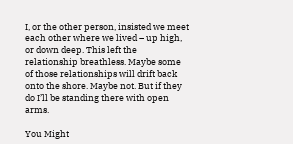I, or the other person, insisted we meet each other where we lived – up high, or down deep. This left the relationship breathless. Maybe some of those relationships will drift back onto the shore. Maybe not. But if they do I’ll be standing there with open arms.

You Might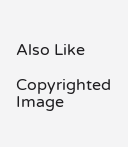Also Like

Copyrighted Image